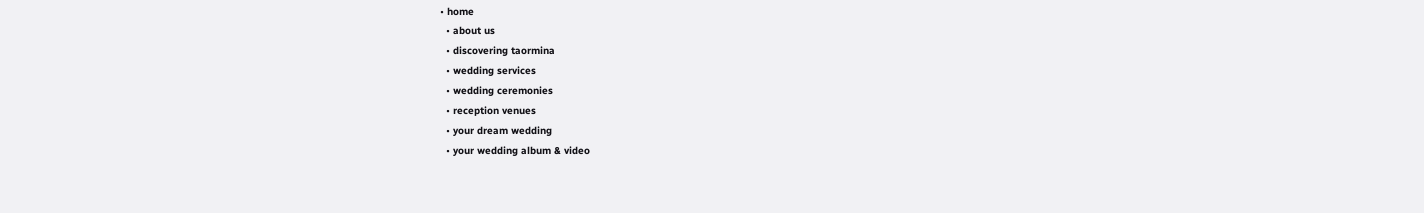• home
  • about us
  • discovering taormina
  • wedding services
  • wedding ceremonies
  • reception venues
  • your dream wedding
  • your wedding album & video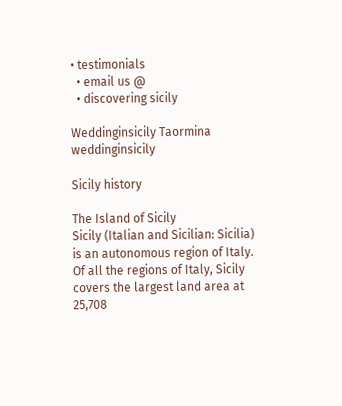• testimonials
  • email us @
  • discovering sicily

Weddinginsicily Taormina  weddinginsicily

Sicily history

The Island of Sicily
Sicily (Italian and Sicilian: Sicilia) is an autonomous region of Italy. Of all the regions of Italy, Sicily covers the largest land area at 25,708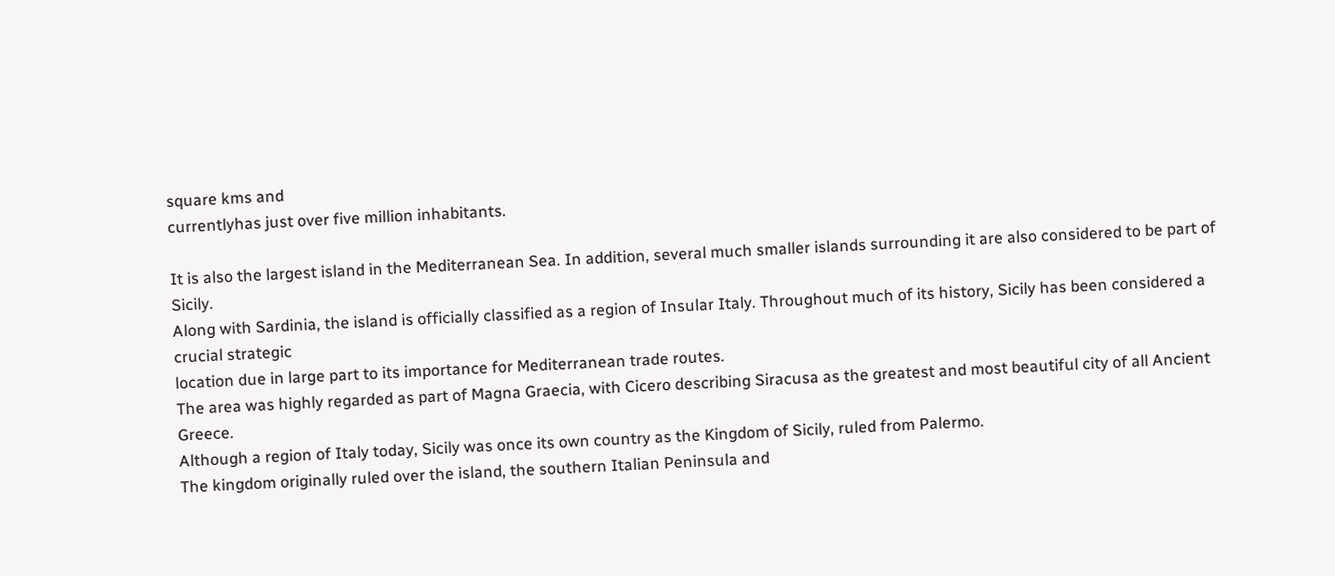square kms and
currentlyhas just over five million inhabitants.

It is also the largest island in the Mediterranean Sea. In addition, several much smaller islands surrounding it are also considered to be part of Sicily.
Along with Sardinia, the island is officially classified as a region of Insular Italy. Throughout much of its history, Sicily has been considered a crucial strategic
location due in large part to its importance for Mediterranean trade routes.
The area was highly regarded as part of Magna Graecia, with Cicero describing Siracusa as the greatest and most beautiful city of all Ancient Greece.
Although a region of Italy today, Sicily was once its own country as the Kingdom of Sicily, ruled from Palermo.
The kingdom originally ruled over the island, the southern Italian Peninsula and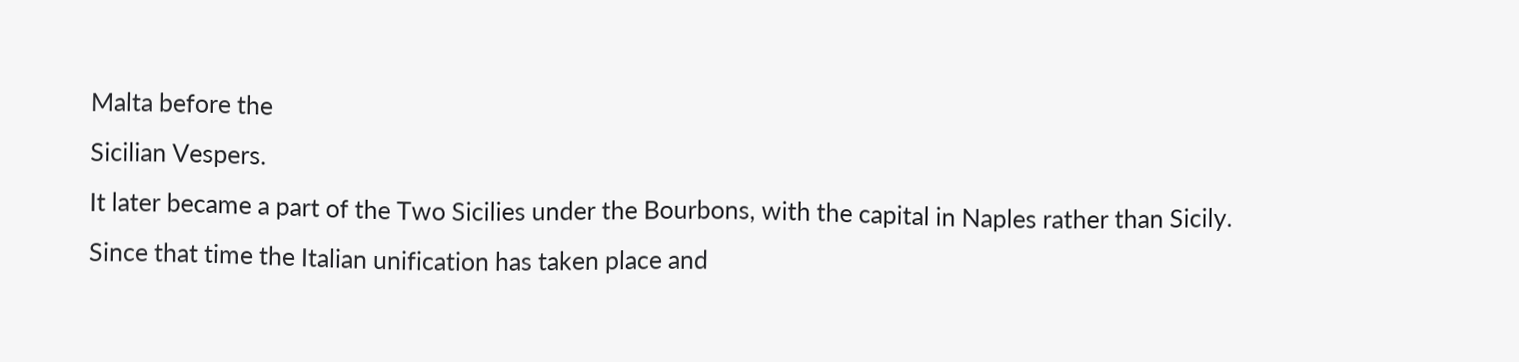Malta before the
Sicilian Vespers.
It later became a part of the Two Sicilies under the Bourbons, with the capital in Naples rather than Sicily.
Since that time the Italian unification has taken place and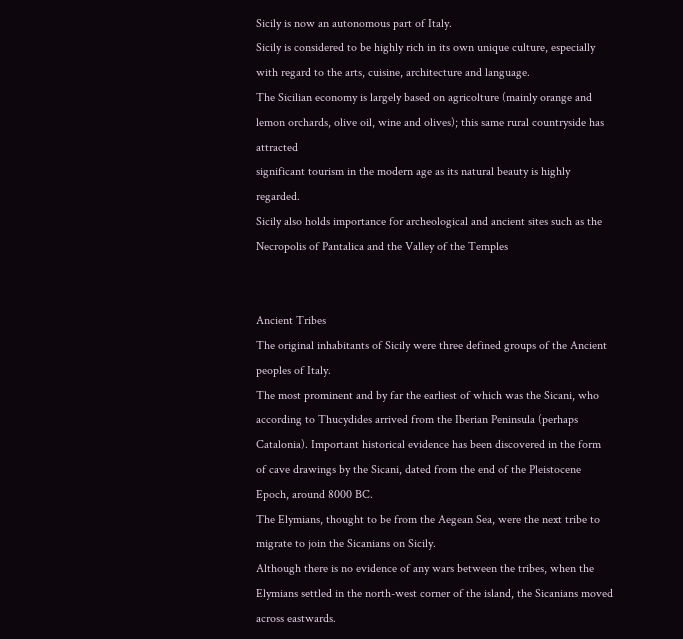Sicily is now an autonomous part of Italy.
Sicily is considered to be highly rich in its own unique culture, especially with regard to the arts, cuisine, architecture and language.
The Sicilian economy is largely based on agricolture (mainly orange and lemon orchards, olive oil, wine and olives); this same rural countryside has attracted
significant tourism in the modern age as its natural beauty is highly regarded.
Sicily also holds importance for archeological and ancient sites such as the Necropolis of Pantalica and the Valley of the Temples


Ancient Tribes
The original inhabitants of Sicily were three defined groups of the Ancient peoples of Italy.
The most prominent and by far the earliest of which was the Sicani, who according to Thucydides arrived from the Iberian Peninsula (perhaps Catalonia). Important historical evidence has been discovered in the form of cave drawings by the Sicani, dated from the end of the Pleistocene Epoch, around 8000 BC.
The Elymians, thought to be from the Aegean Sea, were the next tribe to migrate to join the Sicanians on Sicily.
Although there is no evidence of any wars between the tribes, when the Elymians settled in the north-west corner of the island, the Sicanians moved across eastwards.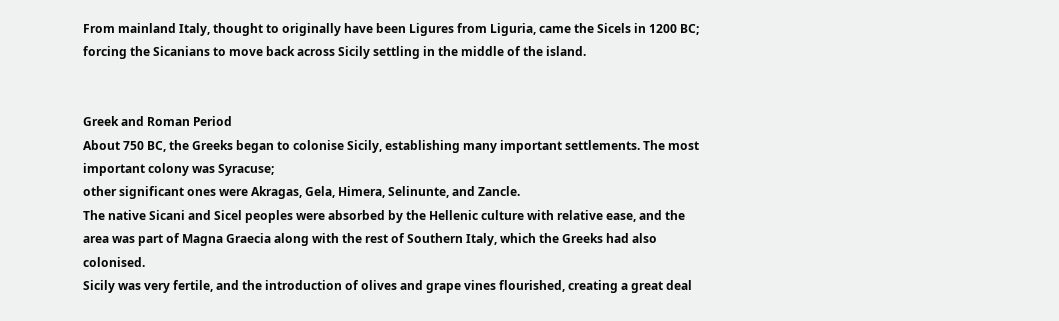From mainland Italy, thought to originally have been Ligures from Liguria, came the Sicels in 1200 BC; forcing the Sicanians to move back across Sicily settling in the middle of the island.


Greek and Roman Period
About 750 BC, the Greeks began to colonise Sicily, establishing many important settlements. The most important colony was Syracuse;
other significant ones were Akragas, Gela, Himera, Selinunte, and Zancle.
The native Sicani and Sicel peoples were absorbed by the Hellenic culture with relative ease, and the area was part of Magna Graecia along with the rest of Southern Italy, which the Greeks had also colonised.
Sicily was very fertile, and the introduction of olives and grape vines flourished, creating a great deal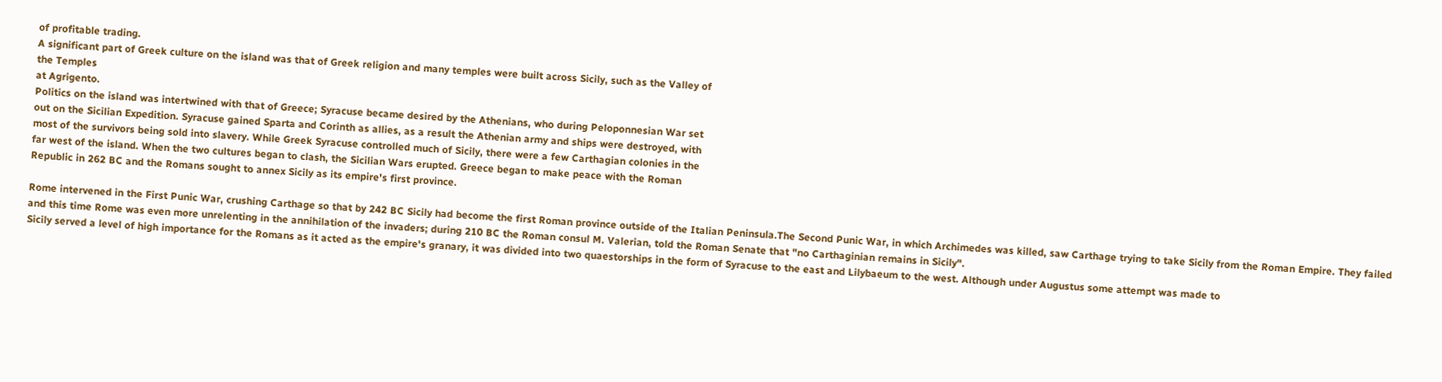of profitable trading.
A significant part of Greek culture on the island was that of Greek religion and many temples were built across Sicily, such as the Valley of
the Temples
at Agrigento.
Politics on the island was intertwined with that of Greece; Syracuse became desired by the Athenians, who during Peloponnesian War set
out on the Sicilian Expedition. Syracuse gained Sparta and Corinth as allies, as a result the Athenian army and ships were destroyed, with
most of the survivors being sold into slavery. While Greek Syracuse controlled much of Sicily, there were a few Carthagian colonies in the
far west of the island. When the two cultures began to clash, the Sicilian Wars erupted. Greece began to make peace with the Roman
Republic in 262 BC and the Romans sought to annex Sicily as its empire's first province.

Rome intervened in the First Punic War, crushing Carthage so that by 242 BC Sicily had become the first Roman province outside of the Italian Peninsula.The Second Punic War, in which Archimedes was killed, saw Carthage trying to take Sicily from the Roman Empire. They failed and this time Rome was even more unrelenting in the annihilation of the invaders; during 210 BC the Roman consul M. Valerian, told the Roman Senate that "no Carthaginian remains in Sicily".
Sicily served a level of high importance for the Romans as it acted as the empire's granary, it was divided into two quaestorships in the form of Syracuse to the east and Lilybaeum to the west. Although under Augustus some attempt was made to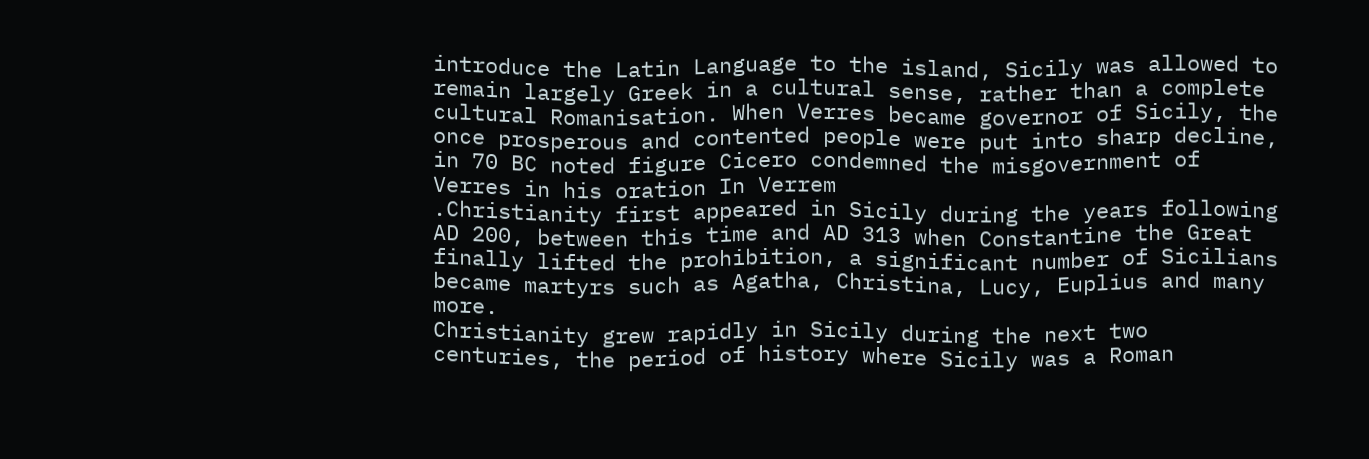introduce the Latin Language to the island, Sicily was allowed to remain largely Greek in a cultural sense, rather than a complete cultural Romanisation. When Verres became governor of Sicily, the once prosperous and contented people were put into sharp decline, in 70 BC noted figure Cicero condemned the misgovernment of Verres in his oration In Verrem
.Christianity first appeared in Sicily during the years following AD 200, between this time and AD 313 when Constantine the Great finally lifted the prohibition, a significant number of Sicilians became martyrs such as Agatha, Christina, Lucy, Euplius and many more.
Christianity grew rapidly in Sicily during the next two centuries, the period of history where Sicily was a Roman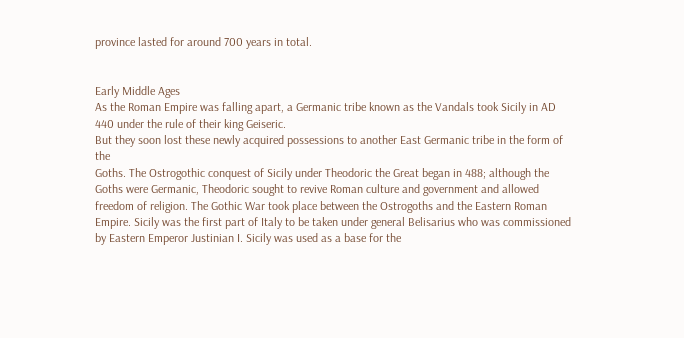province lasted for around 700 years in total.


Early Middle Ages
As the Roman Empire was falling apart, a Germanic tribe known as the Vandals took Sicily in AD 440 under the rule of their king Geiseric.
But they soon lost these newly acquired possessions to another East Germanic tribe in the form of the
Goths. The Ostrogothic conquest of Sicily under Theodoric the Great began in 488; although the Goths were Germanic, Theodoric sought to revive Roman culture and government and allowed freedom of religion. The Gothic War took place between the Ostrogoths and the Eastern Roman Empire. Sicily was the first part of Italy to be taken under general Belisarius who was commissioned by Eastern Emperor Justinian I. Sicily was used as a base for the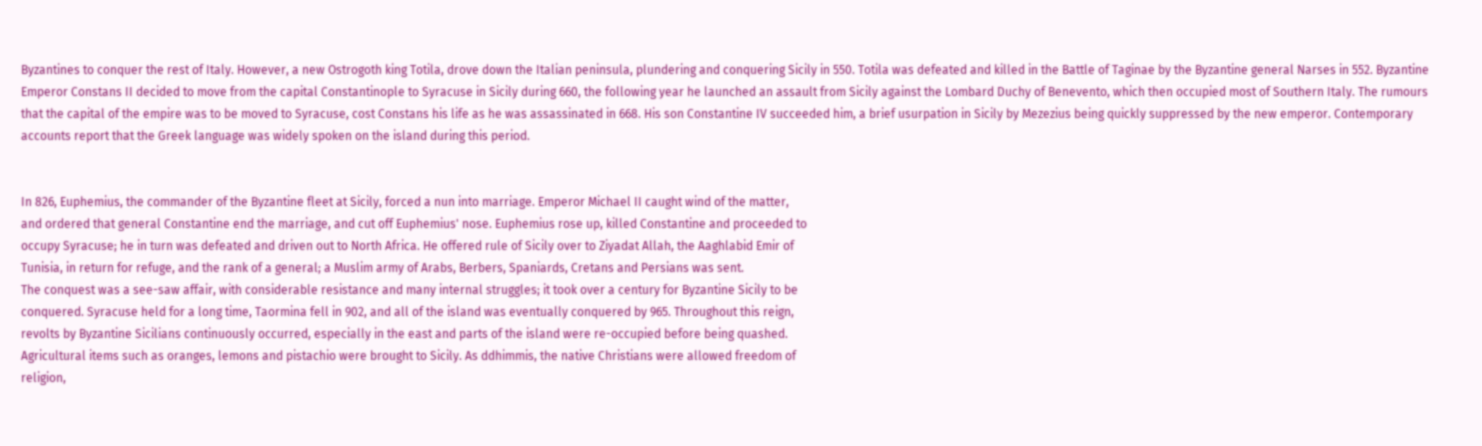Byzantines to conquer the rest of Italy. However, a new Ostrogoth king Totila, drove down the Italian peninsula, plundering and conquering Sicily in 550. Totila was defeated and killed in the Battle of Taginae by the Byzantine general Narses in 552. Byzantine Emperor Constans II decided to move from the capital Constantinople to Syracuse in Sicily during 660, the following year he launched an assault from Sicily against the Lombard Duchy of Benevento, which then occupied most of Southern Italy. The rumours that the capital of the empire was to be moved to Syracuse, cost Constans his life as he was assassinated in 668. His son Constantine IV succeeded him, a brief usurpation in Sicily by Mezezius being quickly suppressed by the new emperor. Contemporary accounts report that the Greek language was widely spoken on the island during this period.


In 826, Euphemius, the commander of the Byzantine fleet at Sicily, forced a nun into marriage. Emperor Michael II caught wind of the matter,
and ordered that general Constantine end the marriage, and cut off Euphemius' nose. Euphemius rose up, killed Constantine and proceeded to
occupy Syracuse; he in turn was defeated and driven out to North Africa. He offered rule of Sicily over to Ziyadat Allah, the Aaghlabid Emir of
Tunisia, in return for refuge, and the rank of a general; a Muslim army of Arabs, Berbers, Spaniards, Cretans and Persians was sent.
The conquest was a see-saw affair, with considerable resistance and many internal struggles; it took over a century for Byzantine Sicily to be
conquered. Syracuse held for a long time, Taormina fell in 902, and all of the island was eventually conquered by 965. Throughout this reign,
revolts by Byzantine Sicilians continuously occurred, especially in the east and parts of the island were re-occupied before being quashed.
Agricultural items such as oranges, lemons and pistachio were brought to Sicily. As ddhimmis, the native Christians were allowed freedom of
religion,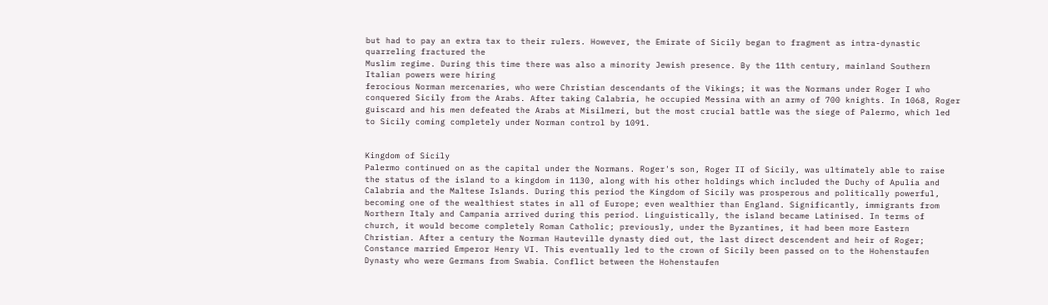but had to pay an extra tax to their rulers. However, the Emirate of Sicily began to fragment as intra-dynastic quarreling fractured the
Muslim regime. During this time there was also a minority Jewish presence. By the 11th century, mainland Southern Italian powers were hiring
ferocious Norman mercenaries, who were Christian descendants of the Vikings; it was the Normans under Roger I who conquered Sicily from the Arabs. After taking Calabria, he occupied Messina with an army of 700 knights. In 1068, Roger guiscard and his men defeated the Arabs at Misilmeri, but the most crucial battle was the siege of Palermo, which led to Sicily coming completely under Norman control by 1091.


Kingdom of Sicily
Palermo continued on as the capital under the Normans. Roger's son, Roger II of Sicily, was ultimately able to raise the status of the island to a kingdom in 1130, along with his other holdings which included the Duchy of Apulia and Calabria and the Maltese Islands. During this period the Kingdom of Sicily was prosperous and politically powerful, becoming one of the wealthiest states in all of Europe; even wealthier than England. Significantly, immigrants from Northern Italy and Campania arrived during this period. Linguistically, the island became Latinised. In terms of church, it would become completely Roman Catholic; previously, under the Byzantines, it had been more Eastern Christian. After a century the Norman Hauteville dynasty died out, the last direct descendent and heir of Roger; Constance married Emperor Henry VI. This eventually led to the crown of Sicily been passed on to the Hohenstaufen Dynasty who were Germans from Swabia. Conflict between the Hohenstaufen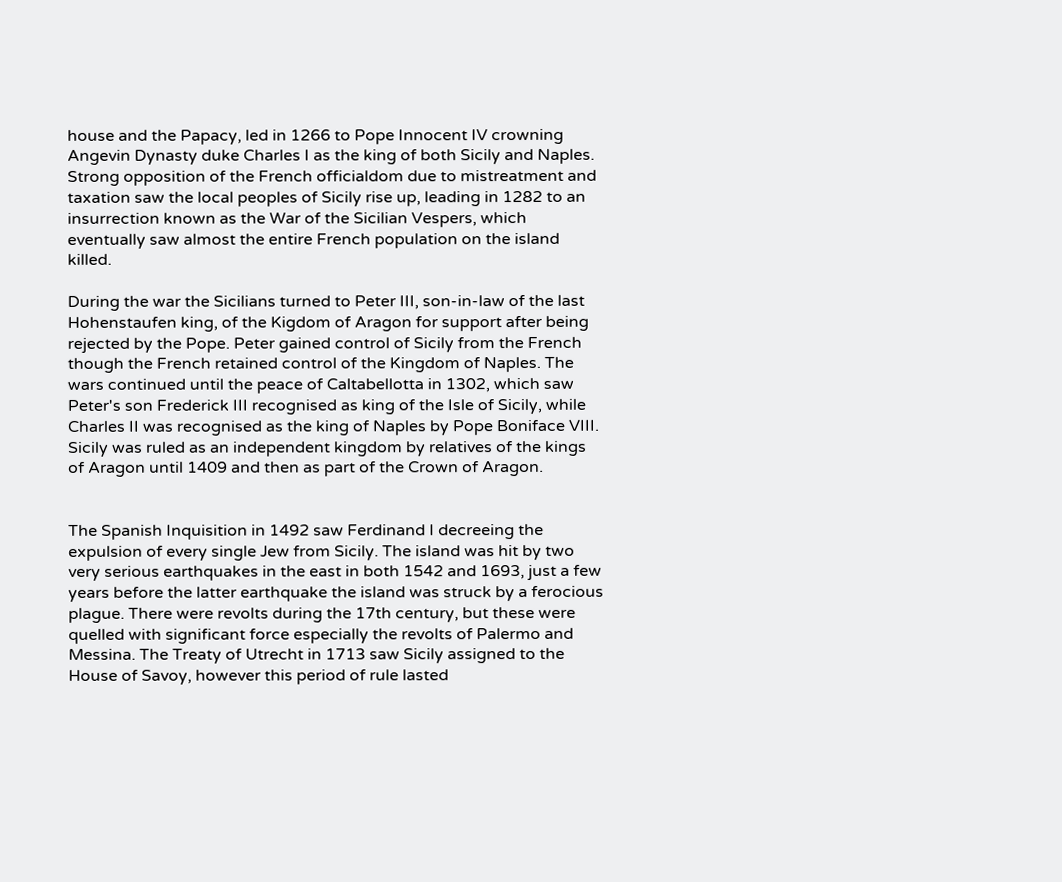house and the Papacy, led in 1266 to Pope Innocent IV crowning Angevin Dynasty duke Charles I as the king of both Sicily and Naples. Strong opposition of the French officialdom due to mistreatment and taxation saw the local peoples of Sicily rise up, leading in 1282 to an insurrection known as the War of the Sicilian Vespers, which eventually saw almost the entire French population on the island killed.

During the war the Sicilians turned to Peter III, son-in-law of the last Hohenstaufen king, of the Kigdom of Aragon for support after being rejected by the Pope. Peter gained control of Sicily from the French though the French retained control of the Kingdom of Naples. The wars continued until the peace of Caltabellotta in 1302, which saw Peter's son Frederick III recognised as king of the Isle of Sicily, while Charles II was recognised as the king of Naples by Pope Boniface VIII.
Sicily was ruled as an independent kingdom by relatives of the kings of Aragon until 1409 and then as part of the Crown of Aragon.


The Spanish Inquisition in 1492 saw Ferdinand I decreeing the expulsion of every single Jew from Sicily. The island was hit by two very serious earthquakes in the east in both 1542 and 1693, just a few years before the latter earthquake the island was struck by a ferocious plague. There were revolts during the 17th century, but these were quelled with significant force especially the revolts of Palermo and Messina. The Treaty of Utrecht in 1713 saw Sicily assigned to the House of Savoy, however this period of rule lasted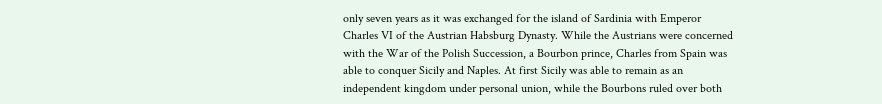only seven years as it was exchanged for the island of Sardinia with Emperor Charles VI of the Austrian Habsburg Dynasty. While the Austrians were concerned with the War of the Polish Succession, a Bourbon prince, Charles from Spain was able to conquer Sicily and Naples. At first Sicily was able to remain as an independent kingdom under personal union, while the Bourbons ruled over both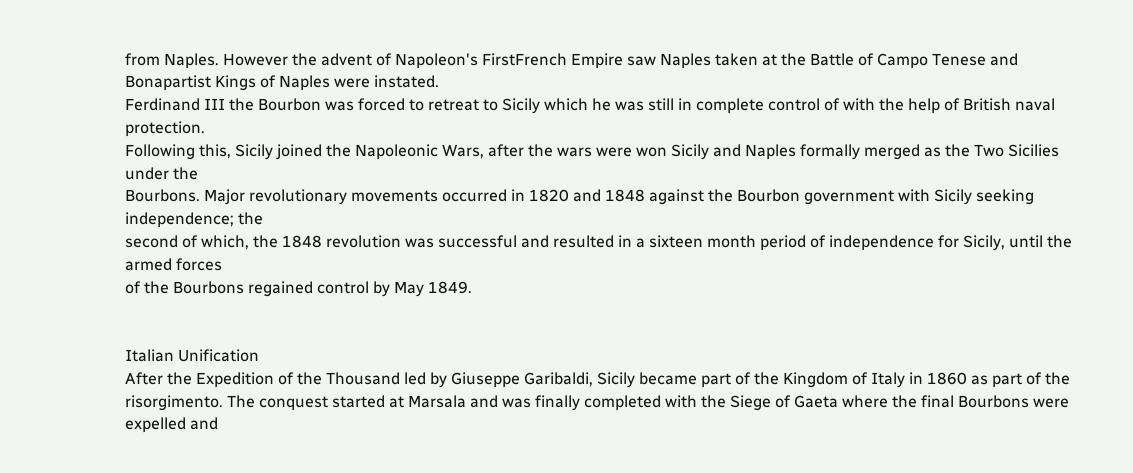from Naples. However the advent of Napoleon's FirstFrench Empire saw Naples taken at the Battle of Campo Tenese and Bonapartist Kings of Naples were instated.
Ferdinand III the Bourbon was forced to retreat to Sicily which he was still in complete control of with the help of British naval protection.
Following this, Sicily joined the Napoleonic Wars, after the wars were won Sicily and Naples formally merged as the Two Sicilies under the
Bourbons. Major revolutionary movements occurred in 1820 and 1848 against the Bourbon government with Sicily seeking independence; the
second of which, the 1848 revolution was successful and resulted in a sixteen month period of independence for Sicily, until the armed forces
of the Bourbons regained control by May 1849.


Italian Unification
After the Expedition of the Thousand led by Giuseppe Garibaldi, Sicily became part of the Kingdom of Italy in 1860 as part of the risorgimento. The conquest started at Marsala and was finally completed with the Siege of Gaeta where the final Bourbons were expelled and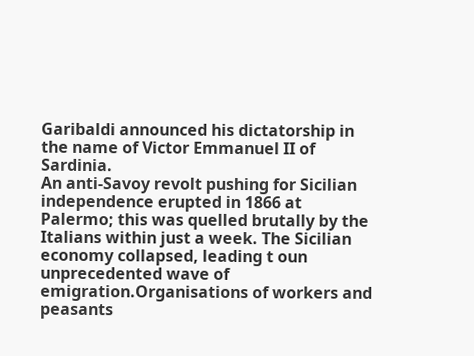Garibaldi announced his dictatorship in the name of Victor Emmanuel II of Sardinia.
An anti-Savoy revolt pushing for Sicilian independence erupted in 1866 at Palermo; this was quelled brutally by the Italians within just a week. The Sicilian economy collapsed, leading t oun unprecedented wave of emigration.Organisations of workers and peasants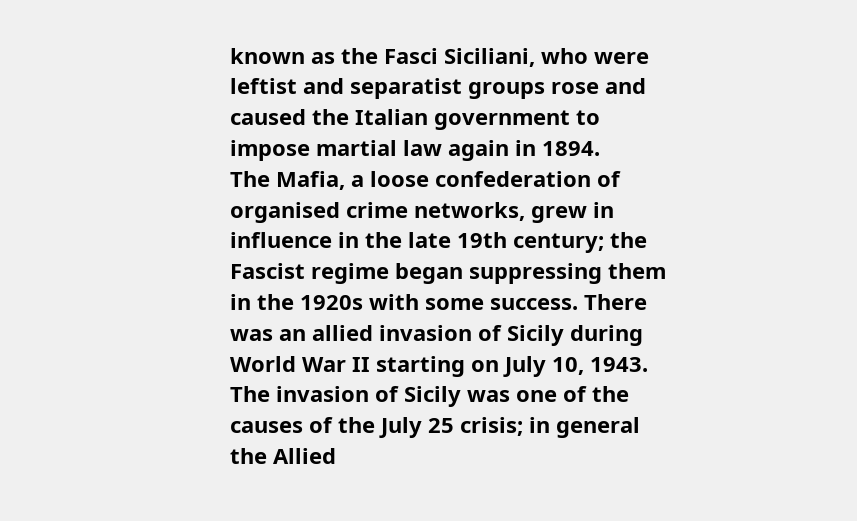known as the Fasci Siciliani, who were leftist and separatist groups rose and caused the Italian government to impose martial law again in 1894.
The Mafia, a loose confederation of organised crime networks, grew in influence in the late 19th century; the Fascist regime began suppressing them in the 1920s with some success. There was an allied invasion of Sicily during World War II starting on July 10, 1943.
The invasion of Sicily was one of the causes of the July 25 crisis; in general the Allied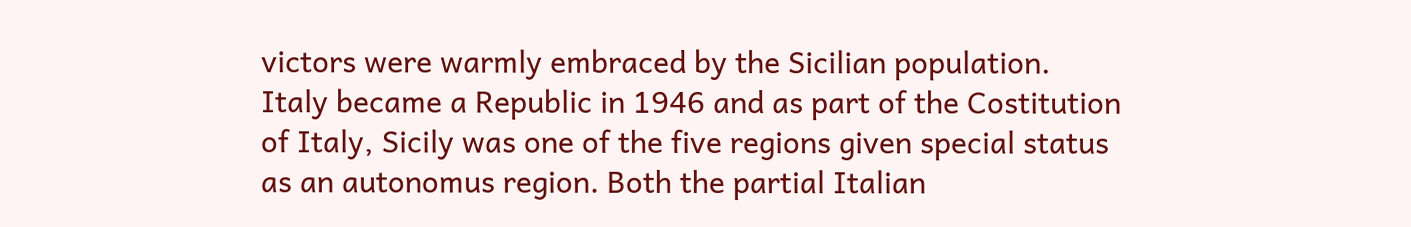victors were warmly embraced by the Sicilian population. Italy became a Republic in 1946 and as part of the Costitution of Italy, Sicily was one of the five regions given special status as an autonomus region. Both the partial Italian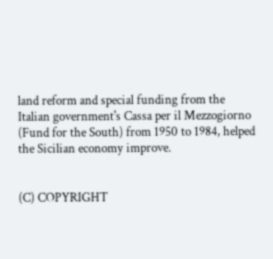land reform and special funding from the Italian government's Cassa per il Mezzogiorno (Fund for the South) from 1950 to 1984, helped the Sicilian economy improve.


(C) COPYRIGHT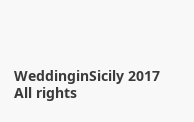WeddinginSicily 2017 All rights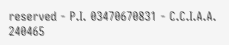reserved - P.I. 03470670831 - C.C.I.A.A. 240465